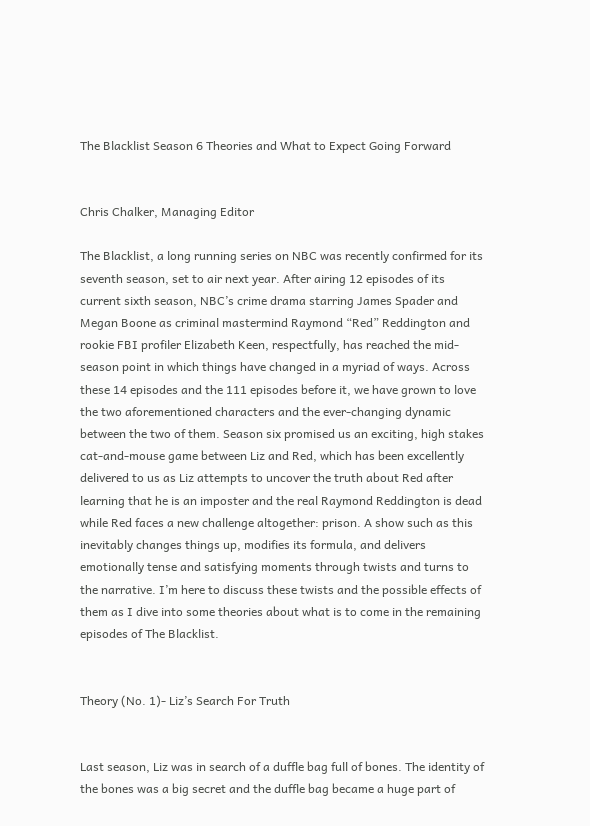The Blacklist Season 6 Theories and What to Expect Going Forward


Chris Chalker, Managing Editor

The Blacklist, a long running series on NBC was recently confirmed for its seventh season, set to air next year. After airing 12 episodes of its current sixth season, NBC’s crime drama starring James Spader and Megan Boone as criminal mastermind Raymond “Red” Reddington and rookie FBI profiler Elizabeth Keen, respectfully, has reached the mid-season point in which things have changed in a myriad of ways. Across these 14 episodes and the 111 episodes before it, we have grown to love the two aforementioned characters and the ever-changing dynamic between the two of them. Season six promised us an exciting, high stakes cat-and-mouse game between Liz and Red, which has been excellently delivered to us as Liz attempts to uncover the truth about Red after learning that he is an imposter and the real Raymond Reddington is dead while Red faces a new challenge altogether: prison. A show such as this inevitably changes things up, modifies its formula, and delivers emotionally tense and satisfying moments through twists and turns to the narrative. I’m here to discuss these twists and the possible effects of them as I dive into some theories about what is to come in the remaining episodes of The Blacklist.


Theory (No. 1)- Liz’s Search For Truth


Last season, Liz was in search of a duffle bag full of bones. The identity of the bones was a big secret and the duffle bag became a huge part of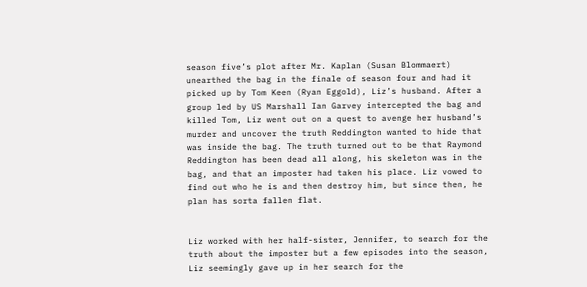season five’s plot after Mr. Kaplan (Susan Blommaert) unearthed the bag in the finale of season four and had it picked up by Tom Keen (Ryan Eggold), Liz’s husband. After a group led by US Marshall Ian Garvey intercepted the bag and killed Tom, Liz went out on a quest to avenge her husband’s murder and uncover the truth Reddington wanted to hide that was inside the bag. The truth turned out to be that Raymond Reddington has been dead all along, his skeleton was in the bag, and that an imposter had taken his place. Liz vowed to find out who he is and then destroy him, but since then, he plan has sorta fallen flat.


Liz worked with her half-sister, Jennifer, to search for the truth about the imposter but a few episodes into the season, Liz seemingly gave up in her search for the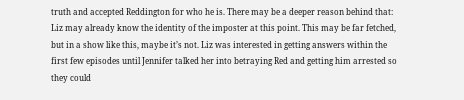truth and accepted Reddington for who he is. There may be a deeper reason behind that: Liz may already know the identity of the imposter at this point. This may be far fetched, but in a show like this, maybe it’s not. Liz was interested in getting answers within the first few episodes until Jennifer talked her into betraying Red and getting him arrested so they could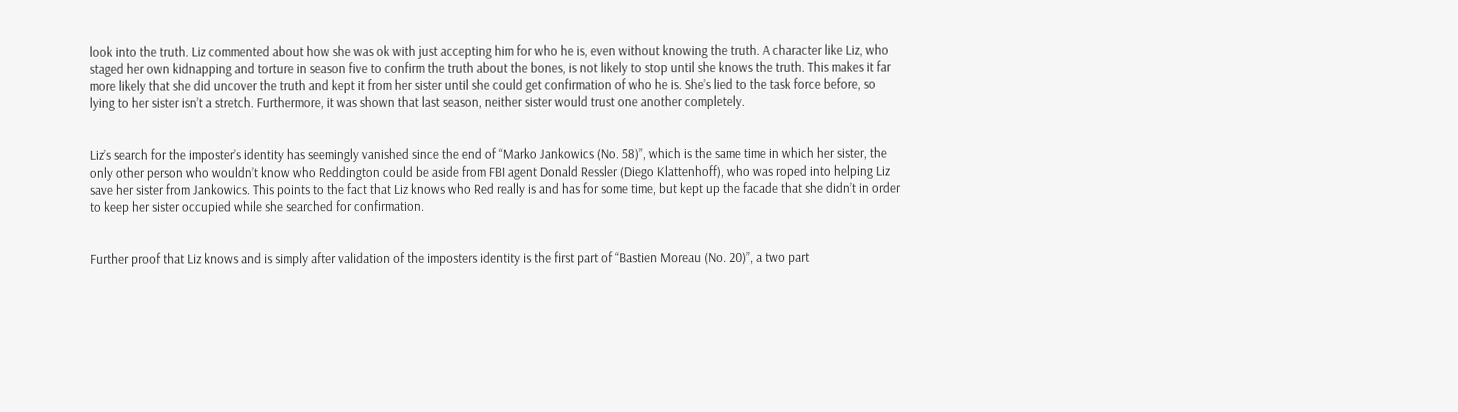look into the truth. Liz commented about how she was ok with just accepting him for who he is, even without knowing the truth. A character like Liz, who staged her own kidnapping and torture in season five to confirm the truth about the bones, is not likely to stop until she knows the truth. This makes it far more likely that she did uncover the truth and kept it from her sister until she could get confirmation of who he is. She’s lied to the task force before, so lying to her sister isn’t a stretch. Furthermore, it was shown that last season, neither sister would trust one another completely.


Liz’s search for the imposter’s identity has seemingly vanished since the end of “Marko Jankowics (No. 58)”, which is the same time in which her sister, the only other person who wouldn’t know who Reddington could be aside from FBI agent Donald Ressler (Diego Klattenhoff), who was roped into helping Liz save her sister from Jankowics. This points to the fact that Liz knows who Red really is and has for some time, but kept up the facade that she didn’t in order to keep her sister occupied while she searched for confirmation.


Further proof that Liz knows and is simply after validation of the imposters identity is the first part of “Bastien Moreau (No. 20)”, a two part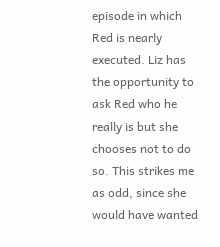episode in which Red is nearly executed. Liz has the opportunity to ask Red who he really is but she chooses not to do so. This strikes me as odd, since she would have wanted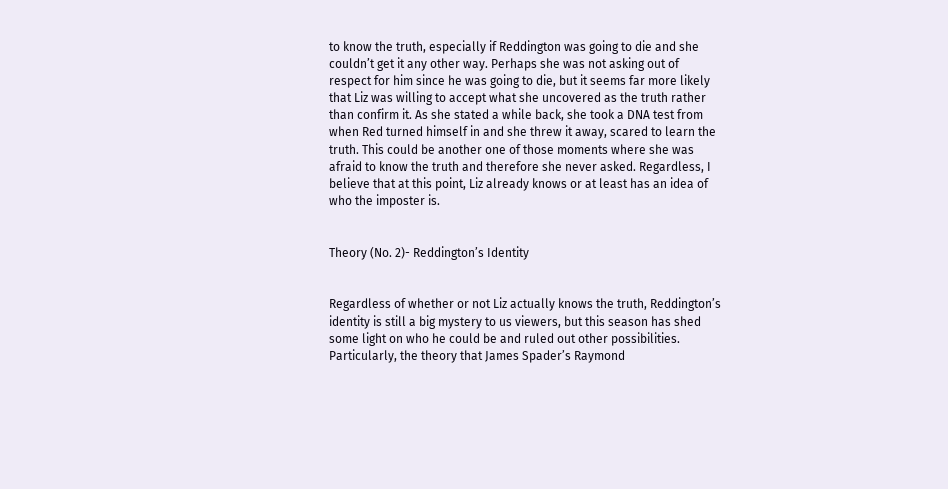to know the truth, especially if Reddington was going to die and she couldn’t get it any other way. Perhaps she was not asking out of respect for him since he was going to die, but it seems far more likely that Liz was willing to accept what she uncovered as the truth rather than confirm it. As she stated a while back, she took a DNA test from when Red turned himself in and she threw it away, scared to learn the truth. This could be another one of those moments where she was afraid to know the truth and therefore she never asked. Regardless, I believe that at this point, Liz already knows or at least has an idea of who the imposter is.


Theory (No. 2)- Reddington’s Identity


Regardless of whether or not Liz actually knows the truth, Reddington’s identity is still a big mystery to us viewers, but this season has shed some light on who he could be and ruled out other possibilities. Particularly, the theory that James Spader’s Raymond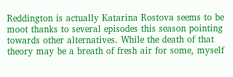Reddington is actually Katarina Rostova seems to be moot thanks to several episodes this season pointing towards other alternatives. While the death of that theory may be a breath of fresh air for some, myself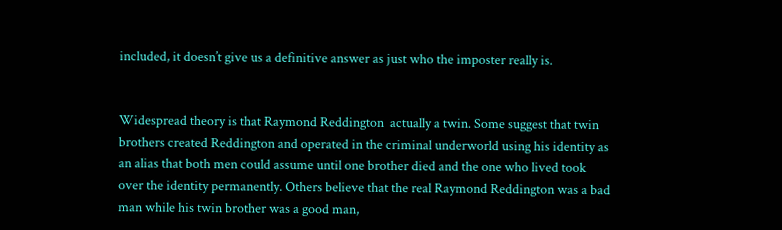included, it doesn’t give us a definitive answer as just who the imposter really is.


Widespread theory is that Raymond Reddington  actually a twin. Some suggest that twin brothers created Reddington and operated in the criminal underworld using his identity as an alias that both men could assume until one brother died and the one who lived took over the identity permanently. Others believe that the real Raymond Reddington was a bad man while his twin brother was a good man,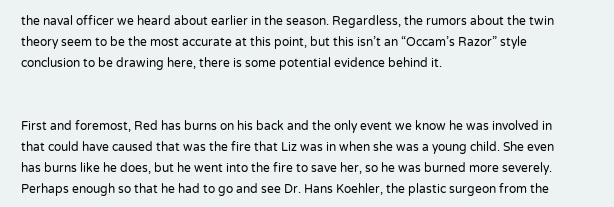the naval officer we heard about earlier in the season. Regardless, the rumors about the twin theory seem to be the most accurate at this point, but this isn’t an “Occam’s Razor” style conclusion to be drawing here, there is some potential evidence behind it.


First and foremost, Red has burns on his back and the only event we know he was involved in that could have caused that was the fire that Liz was in when she was a young child. She even has burns like he does, but he went into the fire to save her, so he was burned more severely. Perhaps enough so that he had to go and see Dr. Hans Koehler, the plastic surgeon from the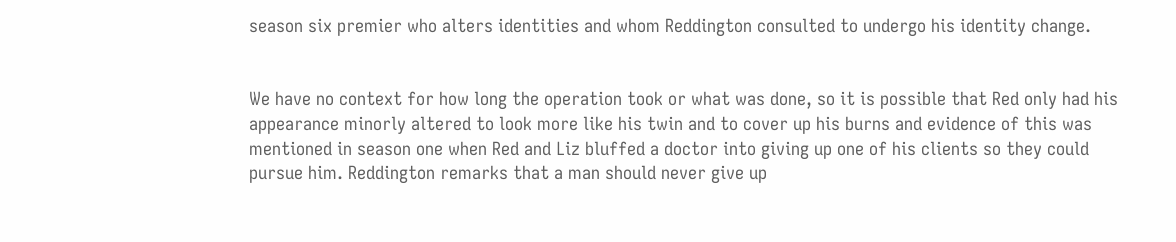season six premier who alters identities and whom Reddington consulted to undergo his identity change.


We have no context for how long the operation took or what was done, so it is possible that Red only had his appearance minorly altered to look more like his twin and to cover up his burns and evidence of this was mentioned in season one when Red and Liz bluffed a doctor into giving up one of his clients so they could pursue him. Reddington remarks that a man should never give up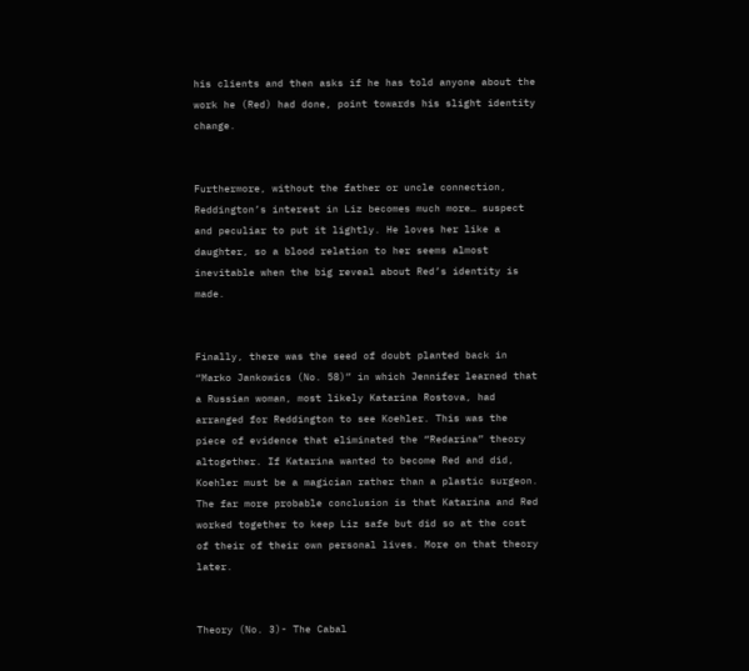his clients and then asks if he has told anyone about the work he (Red) had done, point towards his slight identity change.


Furthermore, without the father or uncle connection, Reddington’s interest in Liz becomes much more… suspect and peculiar to put it lightly. He loves her like a daughter, so a blood relation to her seems almost inevitable when the big reveal about Red’s identity is made.


Finally, there was the seed of doubt planted back in “Marko Jankowics (No. 58)” in which Jennifer learned that a Russian woman, most likely Katarina Rostova, had arranged for Reddington to see Koehler. This was the piece of evidence that eliminated the “Redarina” theory altogether. If Katarina wanted to become Red and did, Koehler must be a magician rather than a plastic surgeon. The far more probable conclusion is that Katarina and Red worked together to keep Liz safe but did so at the cost of their of their own personal lives. More on that theory later.


Theory (No. 3)- The Cabal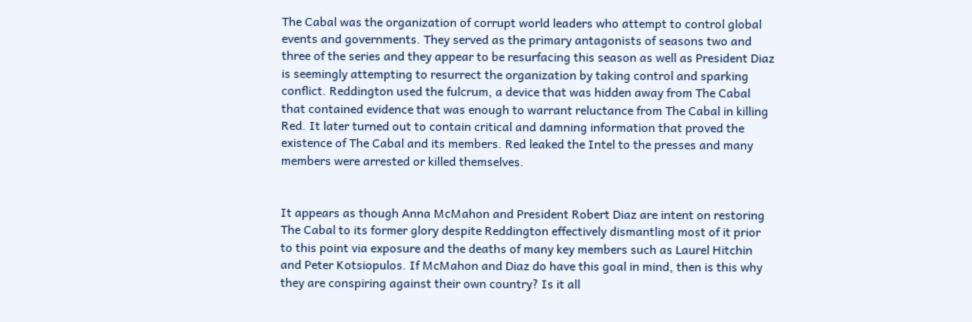The Cabal was the organization of corrupt world leaders who attempt to control global events and governments. They served as the primary antagonists of seasons two and three of the series and they appear to be resurfacing this season as well as President Diaz is seemingly attempting to resurrect the organization by taking control and sparking conflict. Reddington used the fulcrum, a device that was hidden away from The Cabal that contained evidence that was enough to warrant reluctance from The Cabal in killing Red. It later turned out to contain critical and damning information that proved the existence of The Cabal and its members. Red leaked the Intel to the presses and many members were arrested or killed themselves.


It appears as though Anna McMahon and President Robert Diaz are intent on restoring The Cabal to its former glory despite Reddington effectively dismantling most of it prior to this point via exposure and the deaths of many key members such as Laurel Hitchin and Peter Kotsiopulos. If McMahon and Diaz do have this goal in mind, then is this why they are conspiring against their own country? Is it all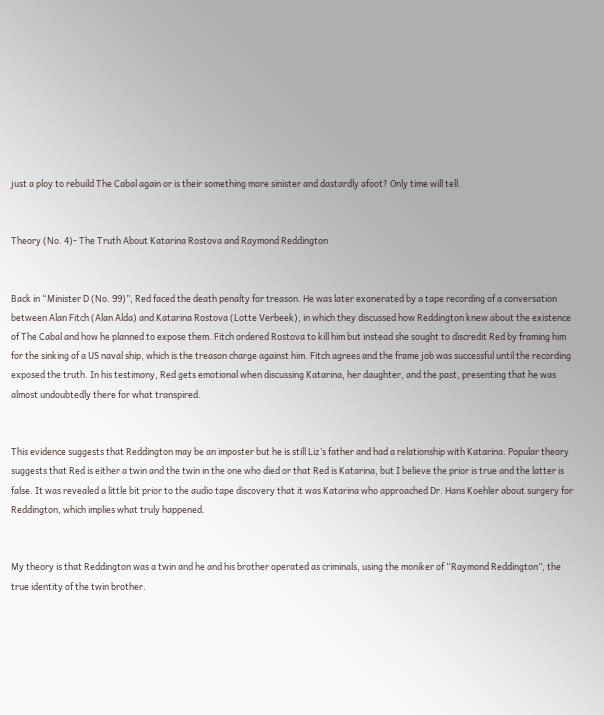just a ploy to rebuild The Cabal again or is their something more sinister and dastardly afoot? Only time will tell.


Theory (No. 4)- The Truth About Katarina Rostova and Raymond Reddington


Back in “Minister D (No. 99)”, Red faced the death penalty for treason. He was later exonerated by a tape recording of a conversation between Alan Fitch (Alan Alda) and Katarina Rostova (Lotte Verbeek), in which they discussed how Reddington knew about the existence of The Cabal and how he planned to expose them. Fitch ordered Rostova to kill him but instead she sought to discredit Red by framing him for the sinking of a US naval ship, which is the treason charge against him. Fitch agrees and the frame job was successful until the recording exposed the truth. In his testimony, Red gets emotional when discussing Katarina, her daughter, and the past, presenting that he was almost undoubtedly there for what transpired.


This evidence suggests that Reddington may be an imposter but he is still Liz’s father and had a relationship with Katarina. Popular theory suggests that Red is either a twin and the twin in the one who died or that Red is Katarina, but I believe the prior is true and the latter is false. It was revealed a little bit prior to the audio tape discovery that it was Katarina who approached Dr. Hans Koehler about surgery for Reddington, which implies what truly happened.


My theory is that Reddington was a twin and he and his brother operated as criminals, using the moniker of “Raymond Reddington”, the true identity of the twin brother.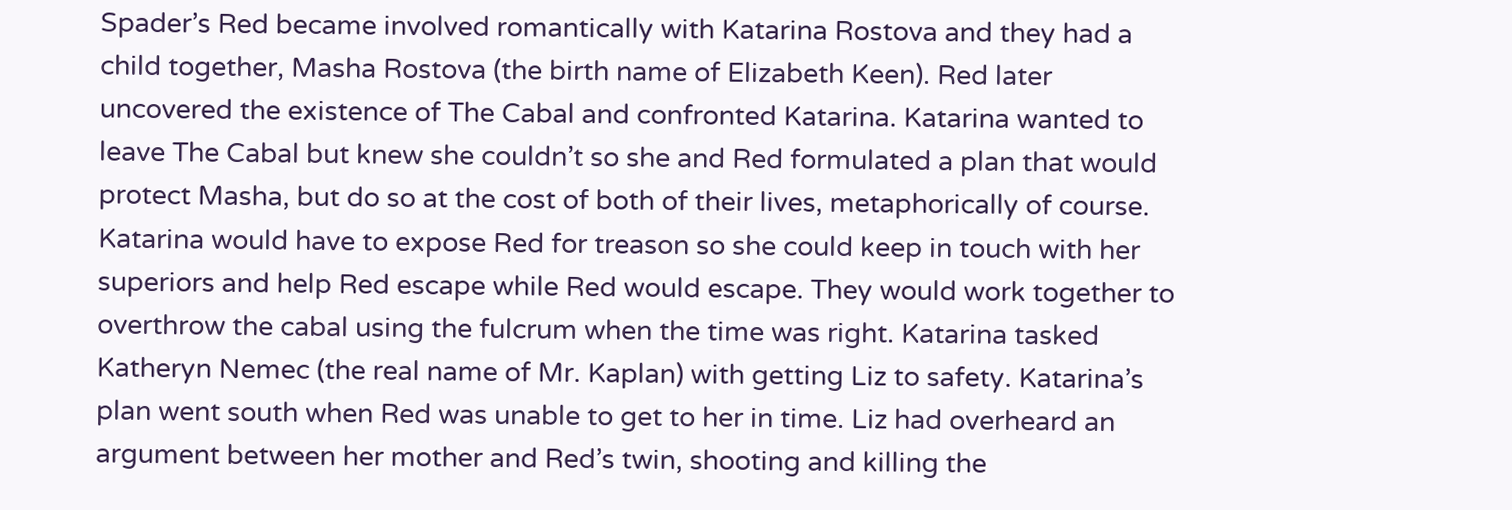Spader’s Red became involved romantically with Katarina Rostova and they had a child together, Masha Rostova (the birth name of Elizabeth Keen). Red later uncovered the existence of The Cabal and confronted Katarina. Katarina wanted to leave The Cabal but knew she couldn’t so she and Red formulated a plan that would protect Masha, but do so at the cost of both of their lives, metaphorically of course. Katarina would have to expose Red for treason so she could keep in touch with her superiors and help Red escape while Red would escape. They would work together to overthrow the cabal using the fulcrum when the time was right. Katarina tasked Katheryn Nemec (the real name of Mr. Kaplan) with getting Liz to safety. Katarina’s plan went south when Red was unable to get to her in time. Liz had overheard an argument between her mother and Red’s twin, shooting and killing the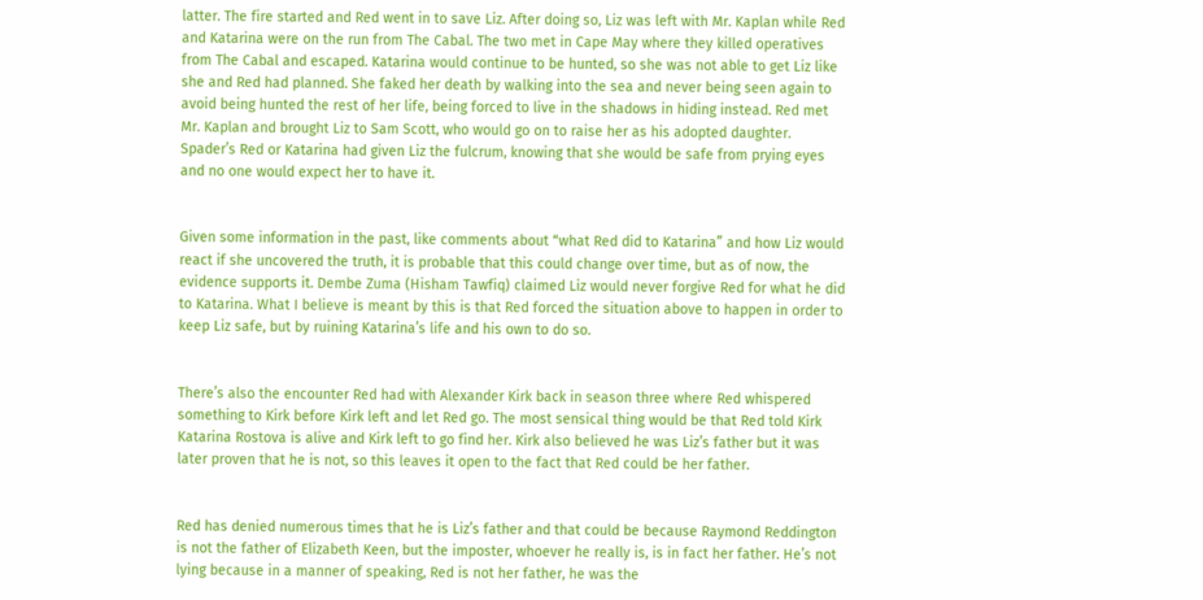latter. The fire started and Red went in to save Liz. After doing so, Liz was left with Mr. Kaplan while Red and Katarina were on the run from The Cabal. The two met in Cape May where they killed operatives from The Cabal and escaped. Katarina would continue to be hunted, so she was not able to get Liz like she and Red had planned. She faked her death by walking into the sea and never being seen again to avoid being hunted the rest of her life, being forced to live in the shadows in hiding instead. Red met Mr. Kaplan and brought Liz to Sam Scott, who would go on to raise her as his adopted daughter. Spader’s Red or Katarina had given Liz the fulcrum, knowing that she would be safe from prying eyes and no one would expect her to have it.


Given some information in the past, like comments about “what Red did to Katarina” and how Liz would react if she uncovered the truth, it is probable that this could change over time, but as of now, the evidence supports it. Dembe Zuma (Hisham Tawfiq) claimed Liz would never forgive Red for what he did to Katarina. What I believe is meant by this is that Red forced the situation above to happen in order to keep Liz safe, but by ruining Katarina’s life and his own to do so.


There’s also the encounter Red had with Alexander Kirk back in season three where Red whispered something to Kirk before Kirk left and let Red go. The most sensical thing would be that Red told Kirk Katarina Rostova is alive and Kirk left to go find her. Kirk also believed he was Liz’s father but it was later proven that he is not, so this leaves it open to the fact that Red could be her father.


Red has denied numerous times that he is Liz’s father and that could be because Raymond Reddington is not the father of Elizabeth Keen, but the imposter, whoever he really is, is in fact her father. He’s not lying because in a manner of speaking, Red is not her father, he was the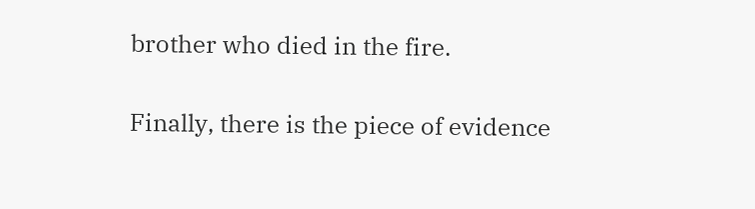brother who died in the fire.


Finally, there is the piece of evidence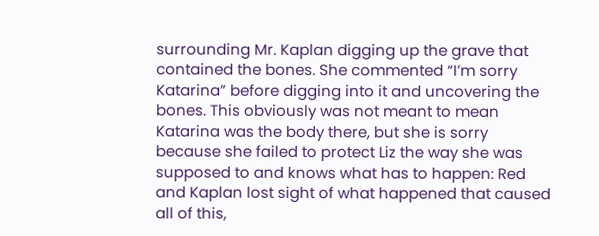surrounding Mr. Kaplan digging up the grave that contained the bones. She commented “I’m sorry Katarina” before digging into it and uncovering the bones. This obviously was not meant to mean Katarina was the body there, but she is sorry because she failed to protect Liz the way she was supposed to and knows what has to happen: Red and Kaplan lost sight of what happened that caused all of this,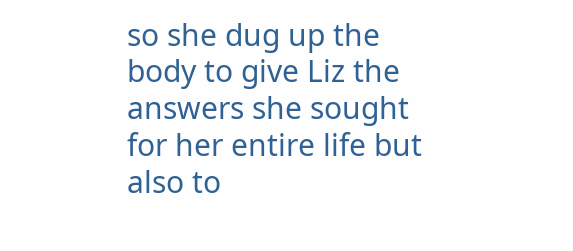so she dug up the body to give Liz the answers she sought for her entire life but also to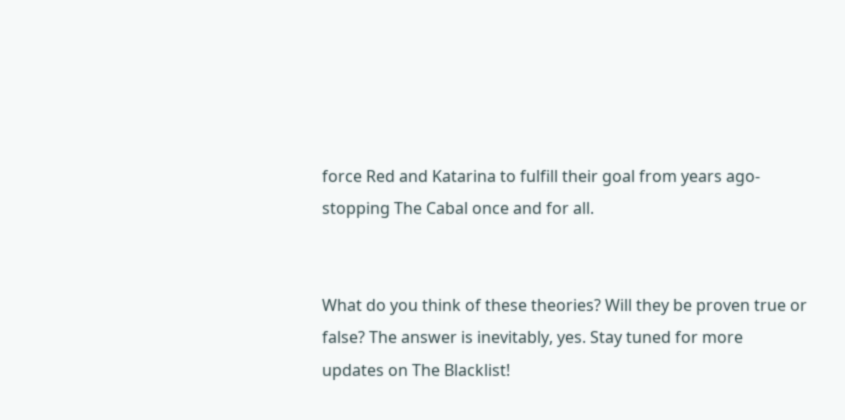force Red and Katarina to fulfill their goal from years ago- stopping The Cabal once and for all.


What do you think of these theories? Will they be proven true or false? The answer is inevitably, yes. Stay tuned for more updates on The Blacklist!